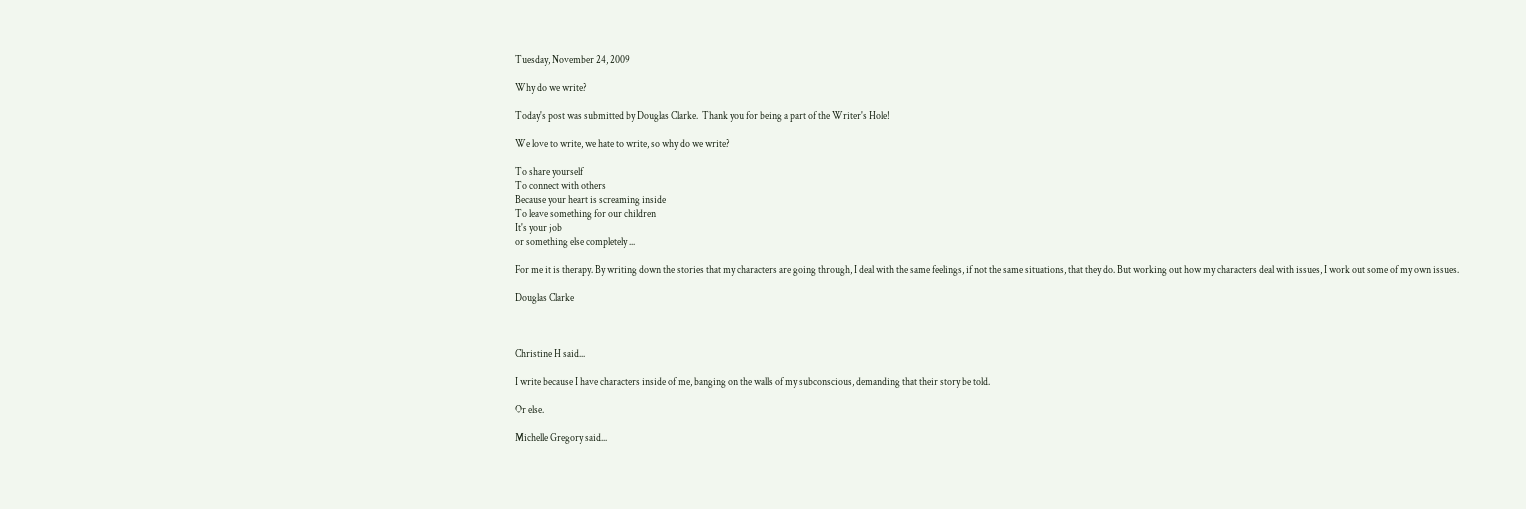Tuesday, November 24, 2009

Why do we write?

Today's post was submitted by Douglas Clarke.  Thank you for being a part of the Writer's Hole!

We love to write, we hate to write, so why do we write?

To share yourself
To connect with others
Because your heart is screaming inside
To leave something for our children
It's your job
or something else completely ...

For me it is therapy. By writing down the stories that my characters are going through, I deal with the same feelings, if not the same situations, that they do. But working out how my characters deal with issues, I work out some of my own issues.

Douglas Clarke



Christine H said...

I write because I have characters inside of me, banging on the walls of my subconscious, demanding that their story be told.

Or else.

Michelle Gregory said...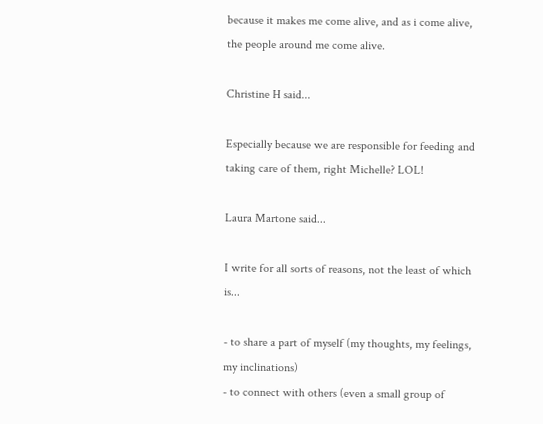because it makes me come alive, and as i come alive, the people around me come alive.

Christine H said...

Especially because we are responsible for feeding and taking care of them, right Michelle? LOL!

Laura Martone said...

I write for all sorts of reasons, not the least of which is...

- to share a part of myself (my thoughts, my feelings, my inclinations)
- to connect with others (even a small group of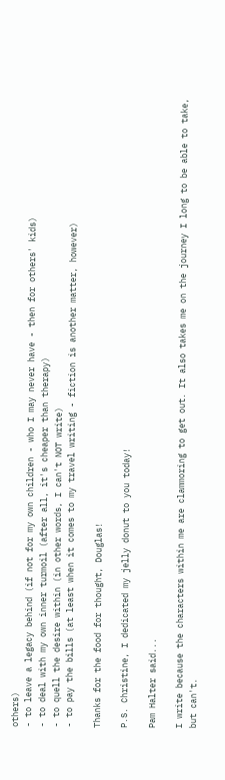others)
- to leave a legacy behind (if not for my own children - who I may never have - then for others' kids)
- to deal with my own inner turmoil (after all, it's cheaper than therapy)
- to quell the desire within (in other words, I can't NOT write)
- to pay the bills (at least when it comes to my travel writing - fiction is another matter, however)

Thanks for the food for thought, Douglas!

P.S. Christine, I dedicated my jelly donut to you today!

Pam Halter said...

I write because the characters within me are clammoring to get out. It also takes me on the journey I long to be able to take, but can't.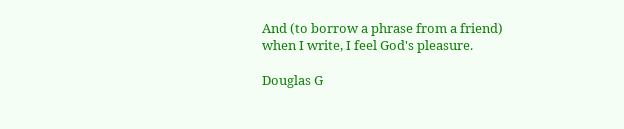And (to borrow a phrase from a friend) when I write, I feel God's pleasure.

Douglas G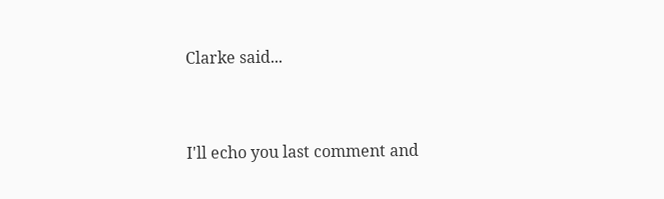Clarke said...


I'll echo you last comment and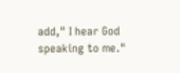add," I hear God speaking to me."